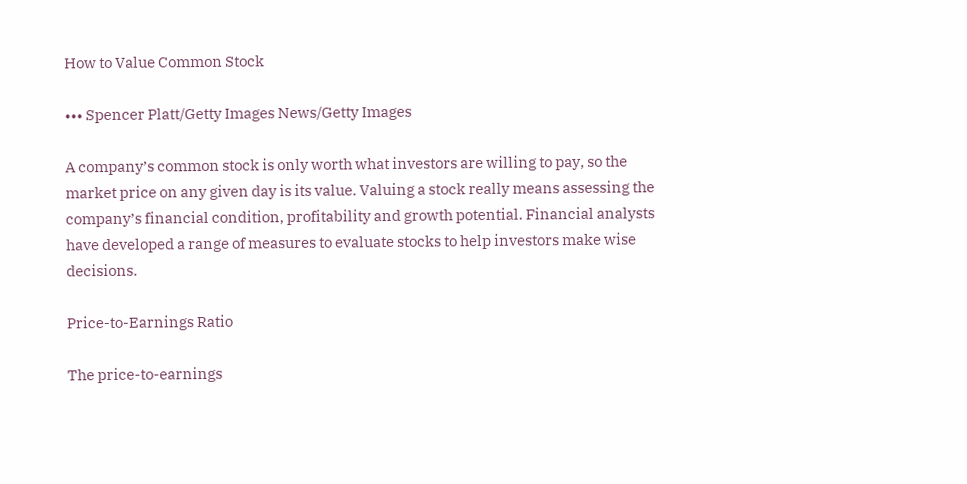How to Value Common Stock

••• Spencer Platt/Getty Images News/Getty Images

A company’s common stock is only worth what investors are willing to pay, so the market price on any given day is its value. Valuing a stock really means assessing the company’s financial condition, profitability and growth potential. Financial analysts have developed a range of measures to evaluate stocks to help investors make wise decisions.

Price-to-Earnings Ratio

The price-to-earnings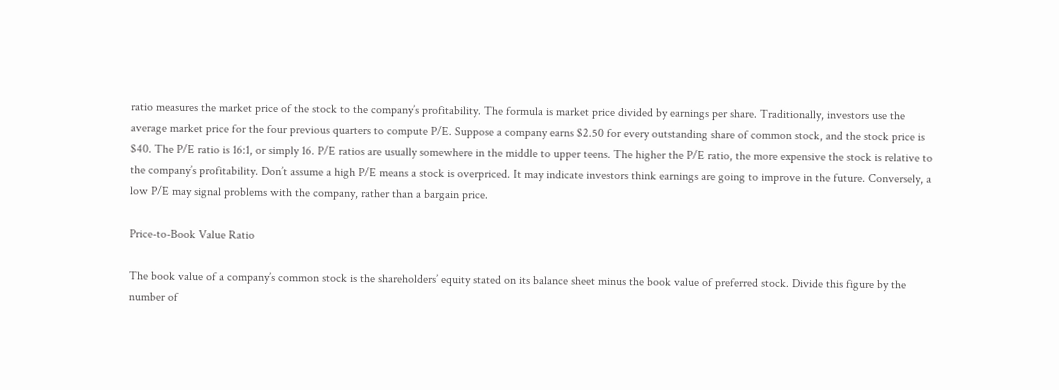ratio measures the market price of the stock to the company’s profitability. The formula is market price divided by earnings per share. Traditionally, investors use the average market price for the four previous quarters to compute P/E. Suppose a company earns $2.50 for every outstanding share of common stock, and the stock price is $40. The P/E ratio is 16:1, or simply 16. P/E ratios are usually somewhere in the middle to upper teens. The higher the P/E ratio, the more expensive the stock is relative to the company’s profitability. Don’t assume a high P/E means a stock is overpriced. It may indicate investors think earnings are going to improve in the future. Conversely, a low P/E may signal problems with the company, rather than a bargain price.

Price-to-Book Value Ratio

The book value of a company’s common stock is the shareholders’ equity stated on its balance sheet minus the book value of preferred stock. Divide this figure by the number of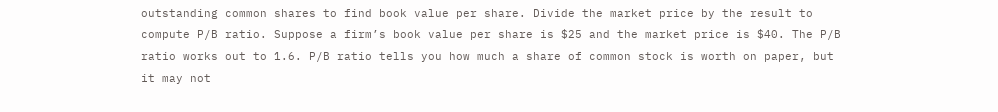outstanding common shares to find book value per share. Divide the market price by the result to compute P/B ratio. Suppose a firm’s book value per share is $25 and the market price is $40. The P/B ratio works out to 1.6. P/B ratio tells you how much a share of common stock is worth on paper, but it may not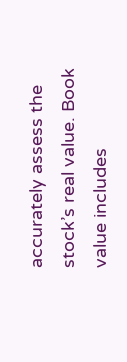accurately assess the stock’s real value. Book value includes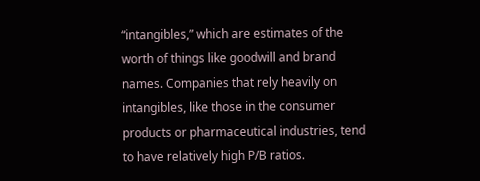“intangibles,” which are estimates of the worth of things like goodwill and brand names. Companies that rely heavily on intangibles, like those in the consumer products or pharmaceutical industries, tend to have relatively high P/B ratios.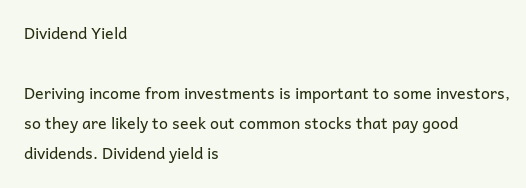Dividend Yield

Deriving income from investments is important to some investors, so they are likely to seek out common stocks that pay good dividends. Dividend yield is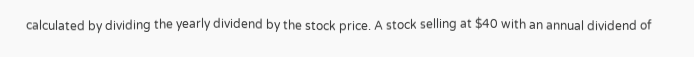calculated by dividing the yearly dividend by the stock price. A stock selling at $40 with an annual dividend of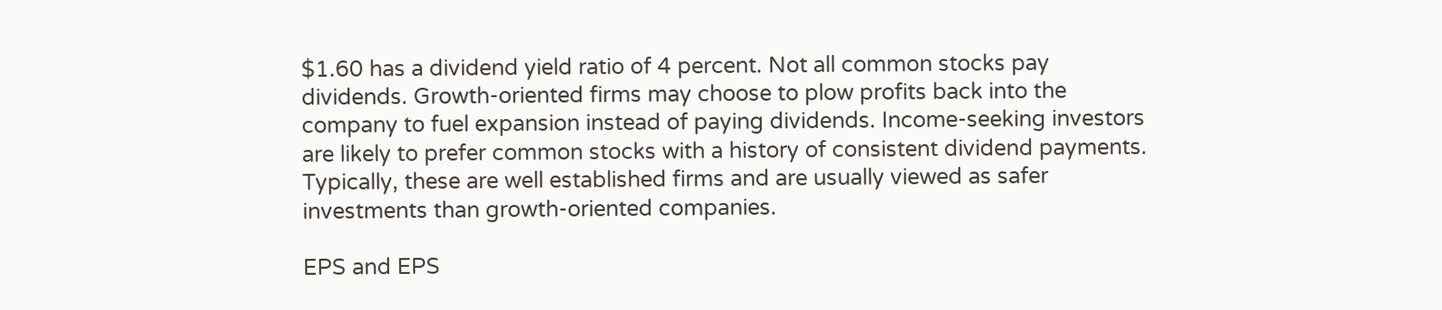$1.60 has a dividend yield ratio of 4 percent. Not all common stocks pay dividends. Growth-oriented firms may choose to plow profits back into the company to fuel expansion instead of paying dividends. Income-seeking investors are likely to prefer common stocks with a history of consistent dividend payments. Typically, these are well established firms and are usually viewed as safer investments than growth-oriented companies.

EPS and EPS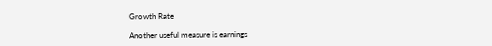Growth Rate

Another useful measure is earnings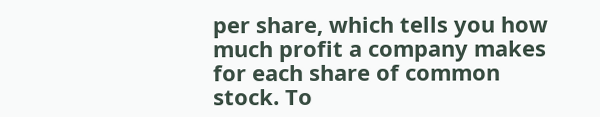per share, which tells you how much profit a company makes for each share of common stock. To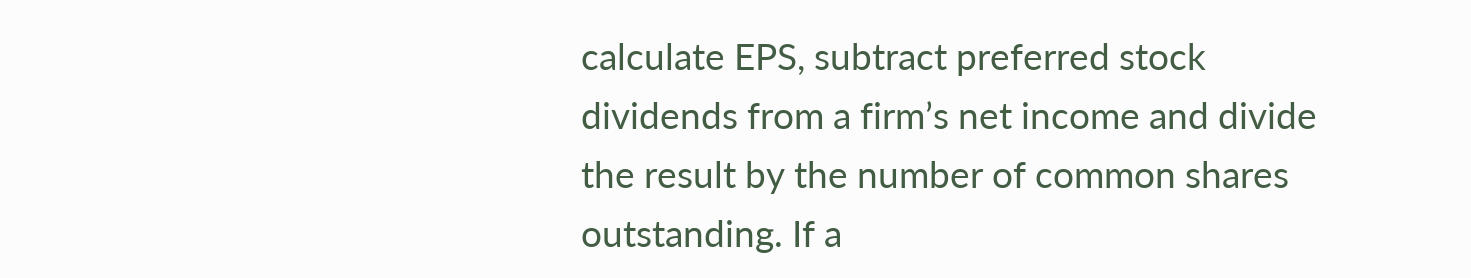calculate EPS, subtract preferred stock dividends from a firm’s net income and divide the result by the number of common shares outstanding. If a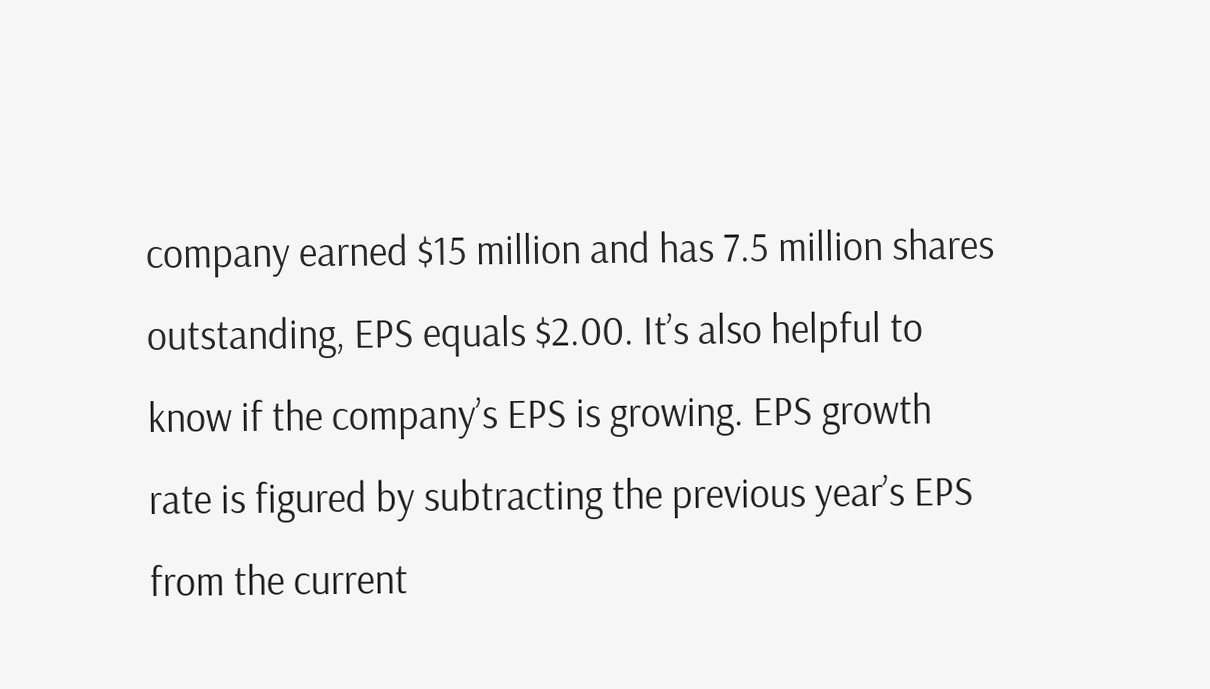company earned $15 million and has 7.5 million shares outstanding, EPS equals $2.00. It’s also helpful to know if the company’s EPS is growing. EPS growth rate is figured by subtracting the previous year’s EPS from the current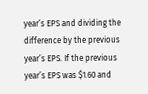year’s EPS and dividing the difference by the previous year’s EPS. If the previous year’s EPS was $1.60 and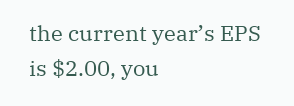the current year’s EPS is $2.00, you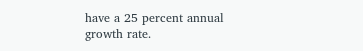have a 25 percent annual growth rate.